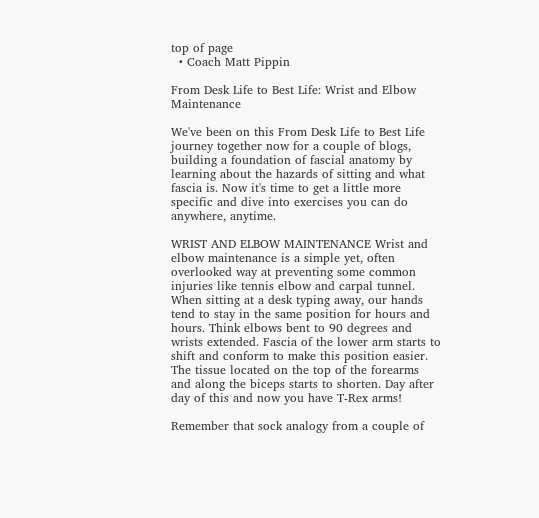top of page
  • Coach Matt Pippin

From Desk Life to Best Life: Wrist and Elbow Maintenance

We've been on this From Desk Life to Best Life journey together now for a couple of blogs, building a foundation of fascial anatomy by learning about the hazards of sitting and what fascia is. Now it's time to get a little more specific and dive into exercises you can do anywhere, anytime.

WRIST AND ELBOW MAINTENANCE Wrist and elbow maintenance is a simple yet, often overlooked way at preventing some common injuries like tennis elbow and carpal tunnel. When sitting at a desk typing away, our hands tend to stay in the same position for hours and hours. Think elbows bent to 90 degrees and wrists extended. Fascia of the lower arm starts to shift and conform to make this position easier. The tissue located on the top of the forearms and along the biceps starts to shorten. Day after day of this and now you have T-Rex arms!

Remember that sock analogy from a couple of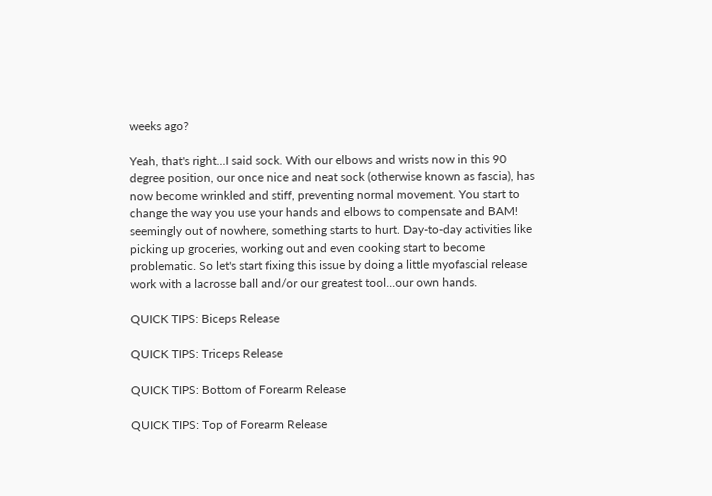weeks ago?

Yeah, that's right...I said sock. With our elbows and wrists now in this 90 degree position, our once nice and neat sock (otherwise known as fascia), has now become wrinkled and stiff, preventing normal movement. You start to change the way you use your hands and elbows to compensate and BAM! seemingly out of nowhere, something starts to hurt. Day-to-day activities like picking up groceries, working out and even cooking start to become problematic. So let's start fixing this issue by doing a little myofascial release work with a lacrosse ball and/or our greatest tool...our own hands.

QUICK TIPS: Biceps Release

QUICK TIPS: Triceps Release

QUICK TIPS: Bottom of Forearm Release

QUICK TIPS: Top of Forearm Release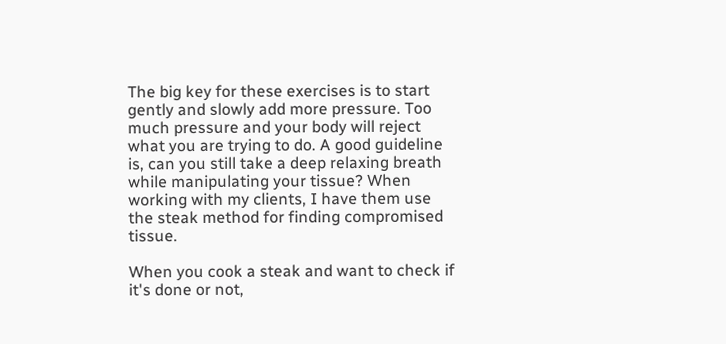The big key for these exercises is to start gently and slowly add more pressure. Too much pressure and your body will reject what you are trying to do. A good guideline is, can you still take a deep relaxing breath while manipulating your tissue? When working with my clients, I have them use the steak method for finding compromised tissue.

When you cook a steak and want to check if it's done or not,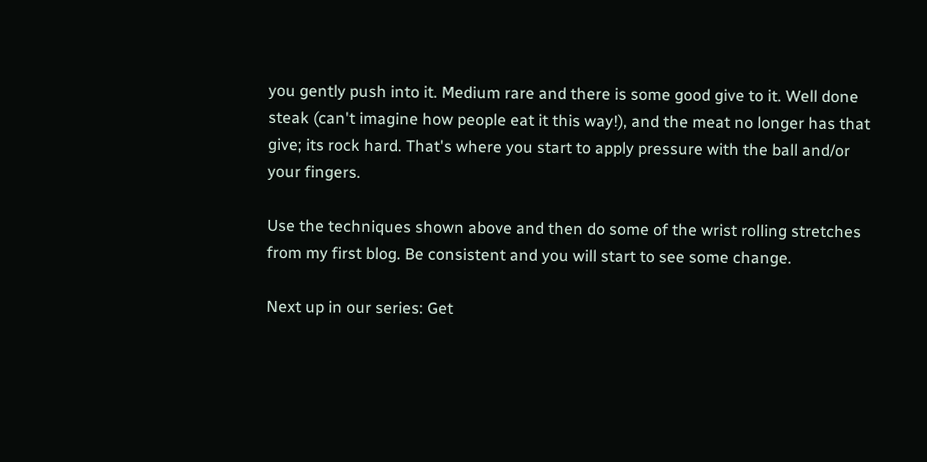you gently push into it. Medium rare and there is some good give to it. Well done steak (can't imagine how people eat it this way!), and the meat no longer has that give; its rock hard. That's where you start to apply pressure with the ball and/or your fingers.

Use the techniques shown above and then do some of the wrist rolling stretches from my first blog. Be consistent and you will start to see some change.

Next up in our series: Get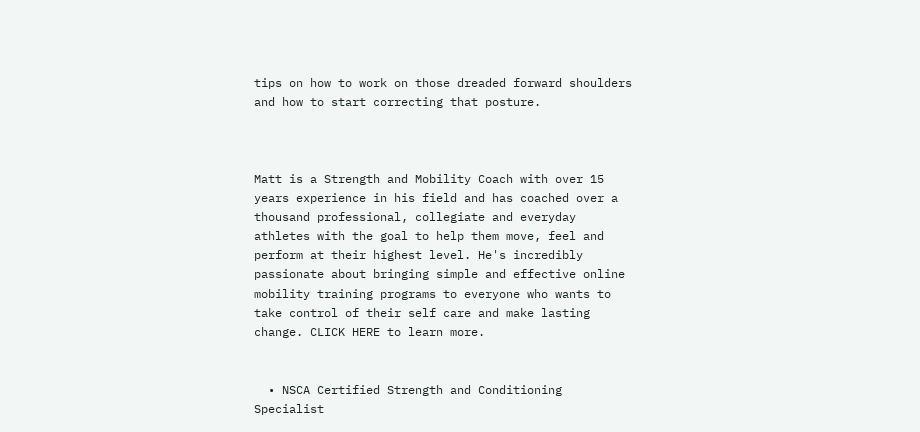tips on how to work on those dreaded forward shoulders and how to start correcting that posture.



Matt is a Strength and Mobility Coach with over 15 years experience in his field and has coached over a thousand professional, collegiate and everyday athletes with the goal to help them move, feel and perform at their highest level. He's incredibly passionate about bringing simple and effective online mobility training programs to everyone who wants to take control of their self care and make lasting change. CLICK HERE to learn more.


  • NSCA Certified Strength and Conditioning Specialist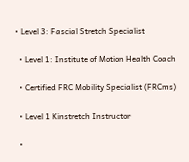• Level 3: Fascial Stretch Specialist

  • Level 1: Institute of Motion Health Coach

  • Certified FRC Mobility Specialist (FRCms)

  • Level 1 Kinstretch Instructor

  •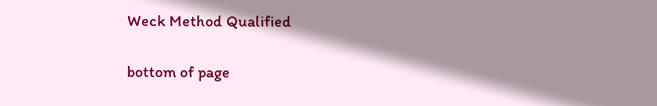Weck Method Qualified

bottom of page